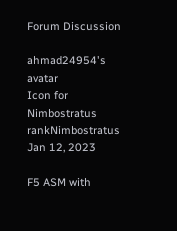Forum Discussion

ahmad24954's avatar
Icon for Nimbostratus rankNimbostratus
Jan 12, 2023

F5 ASM with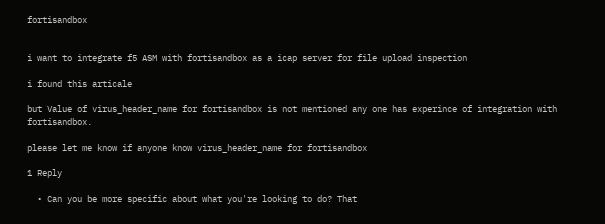fortisandbox


i want to integrate f5 ASM with fortisandbox as a icap server for file upload inspection

i found this articale

but Value of virus_header_name for fortisandbox is not mentioned any one has experince of integration with fortisandbox.

please let me know if anyone know virus_header_name for fortisandbox

1 Reply

  • Can you be more specific about what you're looking to do? That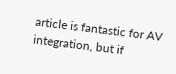article is fantastic for AV integration, but if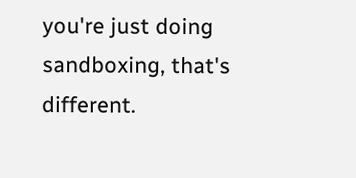you're just doing sandboxing, that's different.